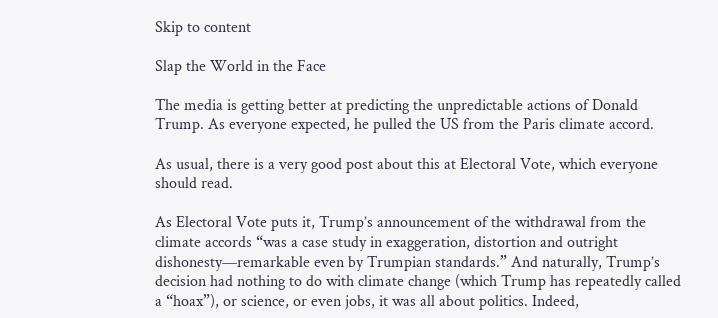Skip to content

Slap the World in the Face

The media is getting better at predicting the unpredictable actions of Donald Trump. As everyone expected, he pulled the US from the Paris climate accord.

As usual, there is a very good post about this at Electoral Vote, which everyone should read.

As Electoral Vote puts it, Trump’s announcement of the withdrawal from the climate accords “was a case study in exaggeration, distortion and outright dishonesty—remarkable even by Trumpian standards.” And naturally, Trump’s decision had nothing to do with climate change (which Trump has repeatedly called a “hoax”), or science, or even jobs, it was all about politics. Indeed,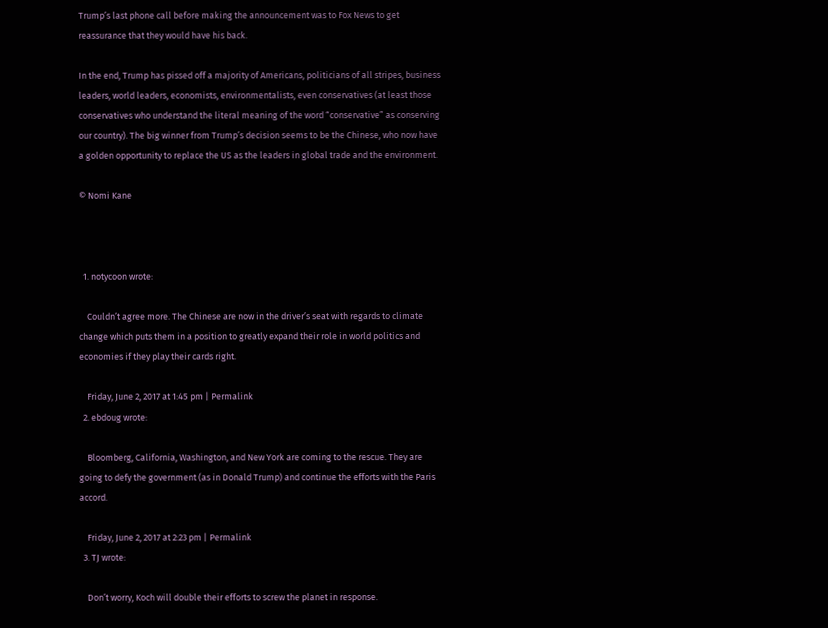Trump’s last phone call before making the announcement was to Fox News to get reassurance that they would have his back.

In the end, Trump has pissed off a majority of Americans, politicians of all stripes, business leaders, world leaders, economists, environmentalists, even conservatives (at least those conservatives who understand the literal meaning of the word “conservative” as conserving our country). The big winner from Trump’s decision seems to be the Chinese, who now have a golden opportunity to replace the US as the leaders in global trade and the environment.

© Nomi Kane



  1. notycoon wrote:

    Couldn’t agree more. The Chinese are now in the driver’s seat with regards to climate change which puts them in a position to greatly expand their role in world politics and economies if they play their cards right.

    Friday, June 2, 2017 at 1:45 pm | Permalink
  2. ebdoug wrote:

    Bloomberg, California, Washington, and New York are coming to the rescue. They are going to defy the government (as in Donald Trump) and continue the efforts with the Paris accord.

    Friday, June 2, 2017 at 2:23 pm | Permalink
  3. TJ wrote:

    Don’t worry, Koch will double their efforts to screw the planet in response.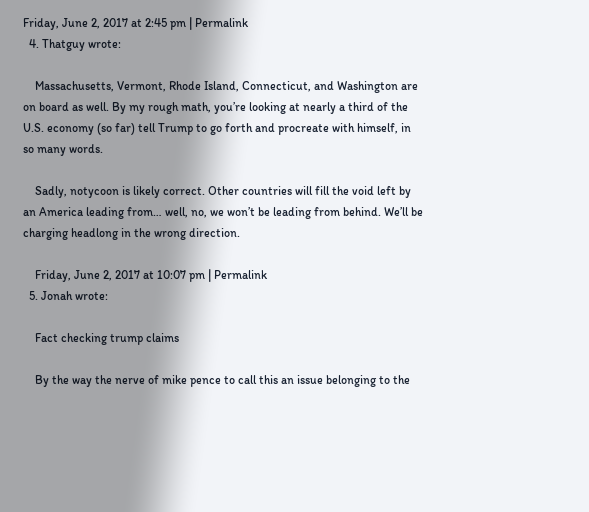Friday, June 2, 2017 at 2:45 pm | Permalink
  4. Thatguy wrote:

    Massachusetts, Vermont, Rhode Island, Connecticut, and Washington are on board as well. By my rough math, you’re looking at nearly a third of the U.S. economy (so far) tell Trump to go forth and procreate with himself, in so many words.

    Sadly, notycoon is likely correct. Other countries will fill the void left by an America leading from… well, no, we won’t be leading from behind. We’ll be charging headlong in the wrong direction.

    Friday, June 2, 2017 at 10:07 pm | Permalink
  5. Jonah wrote:

    Fact checking trump claims

    By the way the nerve of mike pence to call this an issue belonging to the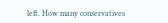left. How many conservatives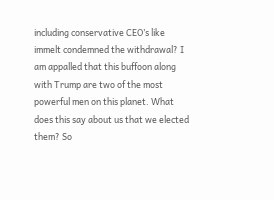including conservative CEO’s like immelt condemned the withdrawal? I am appalled that this buffoon along with Trump are two of the most powerful men on this planet. What does this say about us that we elected them? So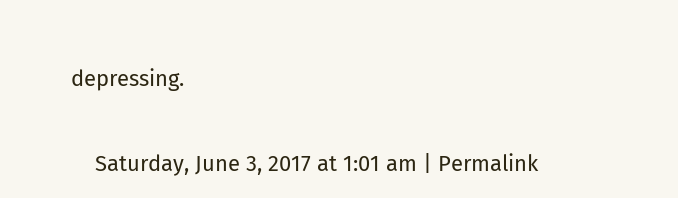depressing.

    Saturday, June 3, 2017 at 1:01 am | Permalink